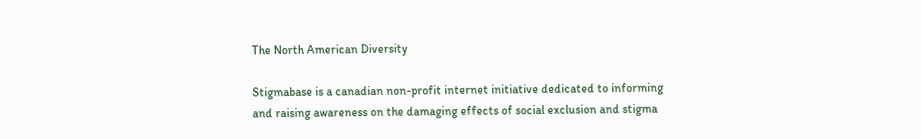The North American Diversity

Stigmabase is a canadian non-profit internet initiative dedicated to informing and raising awareness on the damaging effects of social exclusion and stigma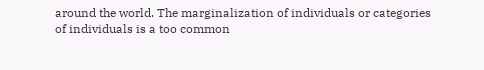around the world. The marginalization of individuals or categories of individuals is a too common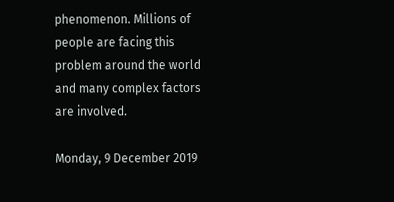phenomenon. Millions of people are facing this problem around the world and many complex factors are involved.

Monday, 9 December 2019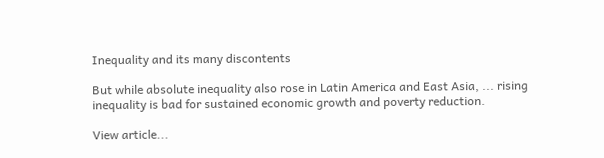Inequality and its many discontents

But while absolute inequality also rose in Latin America and East Asia, ... rising inequality is bad for sustained economic growth and poverty reduction.

View article...